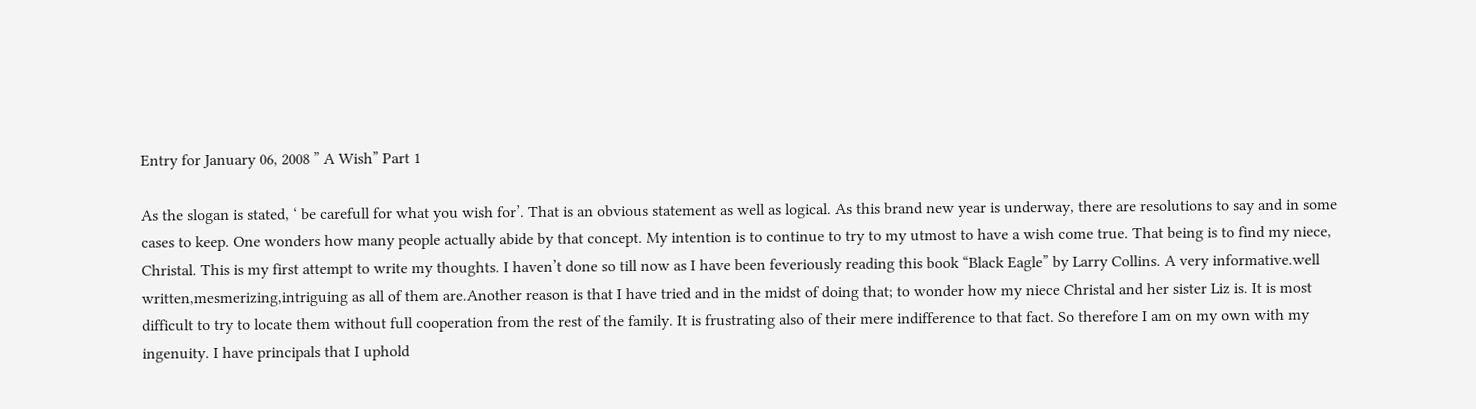Entry for January 06, 2008 ” A Wish” Part 1

As the slogan is stated, ‘ be carefull for what you wish for’. That is an obvious statement as well as logical. As this brand new year is underway, there are resolutions to say and in some cases to keep. One wonders how many people actually abide by that concept. My intention is to continue to try to my utmost to have a wish come true. That being is to find my niece, Christal. This is my first attempt to write my thoughts. I haven’t done so till now as I have been feveriously reading this book “Black Eagle” by Larry Collins. A very informative.well written,mesmerizing,intriguing as all of them are.Another reason is that I have tried and in the midst of doing that; to wonder how my niece Christal and her sister Liz is. It is most difficult to try to locate them without full cooperation from the rest of the family. It is frustrating also of their mere indifference to that fact. So therefore I am on my own with my ingenuity. I have principals that I uphold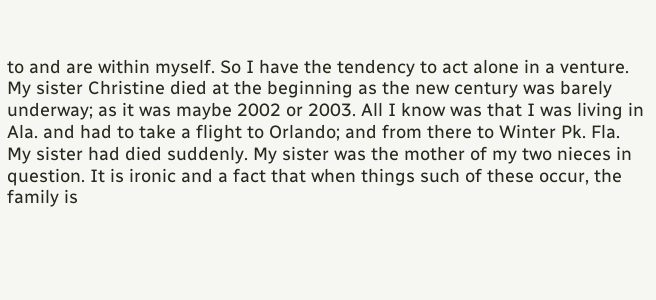to and are within myself. So I have the tendency to act alone in a venture. My sister Christine died at the beginning as the new century was barely underway; as it was maybe 2002 or 2003. All I know was that I was living in Ala. and had to take a flight to Orlando; and from there to Winter Pk. Fla. My sister had died suddenly. My sister was the mother of my two nieces in question. It is ironic and a fact that when things such of these occur, the family is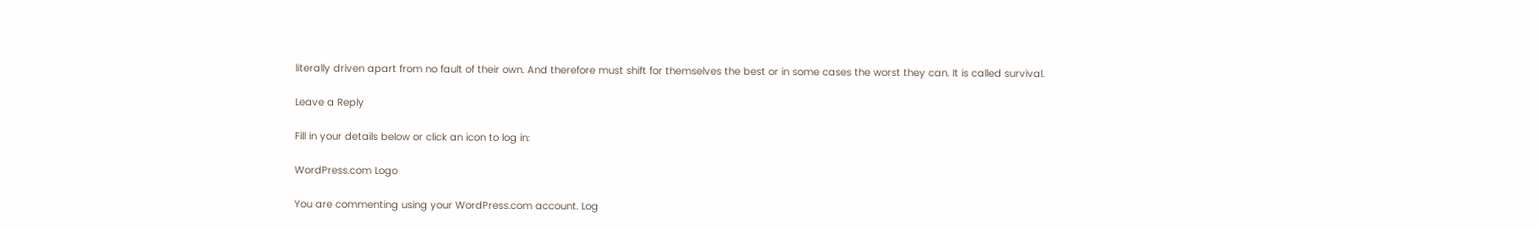literally driven apart from no fault of their own. And therefore must shift for themselves the best or in some cases the worst they can. It is called survival.

Leave a Reply

Fill in your details below or click an icon to log in:

WordPress.com Logo

You are commenting using your WordPress.com account. Log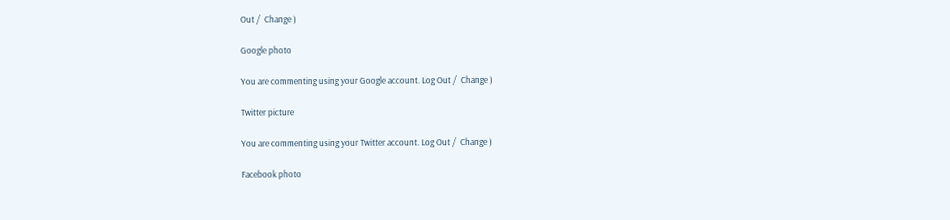Out /  Change )

Google photo

You are commenting using your Google account. Log Out /  Change )

Twitter picture

You are commenting using your Twitter account. Log Out /  Change )

Facebook photo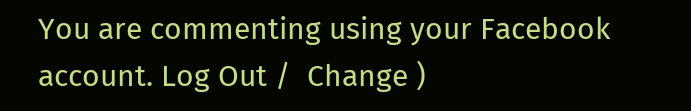You are commenting using your Facebook account. Log Out /  Change )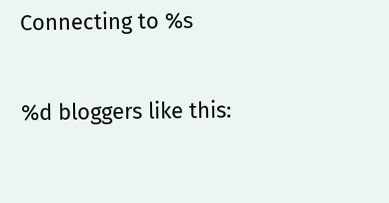Connecting to %s

%d bloggers like this: